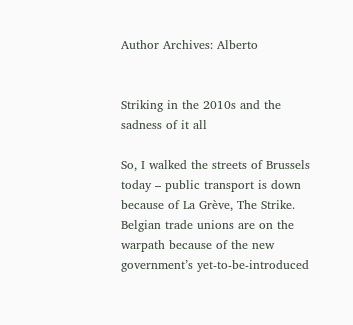Author Archives: Alberto


Striking in the 2010s and the sadness of it all

So, I walked the streets of Brussels today – public transport is down because of La Grève, The Strike. Belgian trade unions are on the warpath because of the new government’s yet-to-be-introduced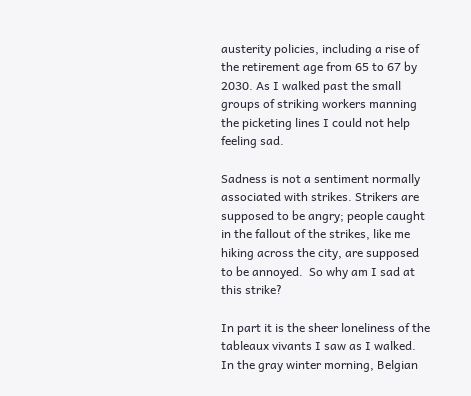austerity policies, including a rise of the retirement age from 65 to 67 by 2030. As I walked past the small groups of striking workers manning the picketing lines I could not help feeling sad.

Sadness is not a sentiment normally associated with strikes. Strikers are supposed to be angry; people caught in the fallout of the strikes, like me hiking across the city, are supposed to be annoyed.  So why am I sad at this strike?

In part it is the sheer loneliness of the tableaux vivants I saw as I walked. In the gray winter morning, Belgian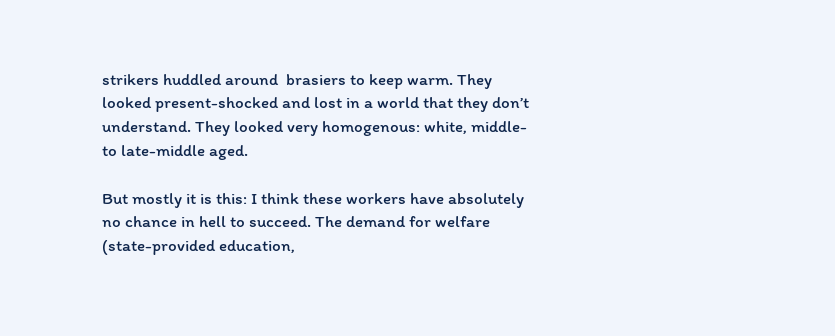strikers huddled around  brasiers to keep warm. They looked present-shocked and lost in a world that they don’t understand. They looked very homogenous: white, middle- to late-middle aged.

But mostly it is this: I think these workers have absolutely no chance in hell to succeed. The demand for welfare (state-provided education,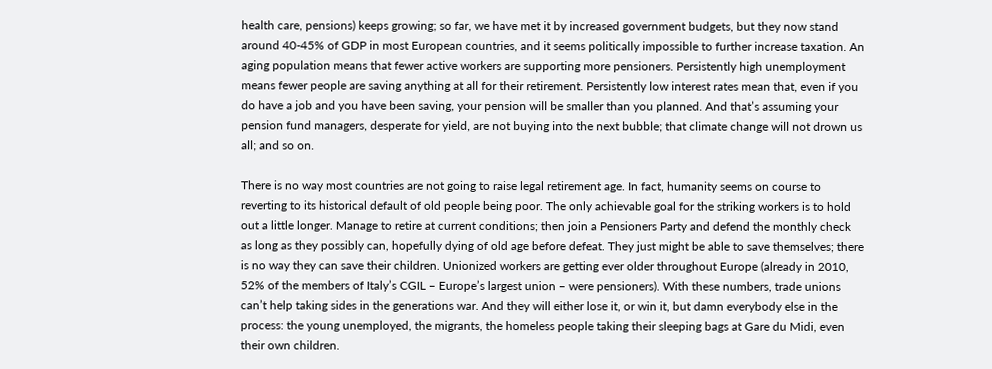health care, pensions) keeps growing; so far, we have met it by increased government budgets, but they now stand around 40-45% of GDP in most European countries, and it seems politically impossible to further increase taxation. An aging population means that fewer active workers are supporting more pensioners. Persistently high unemployment means fewer people are saving anything at all for their retirement. Persistently low interest rates mean that, even if you do have a job and you have been saving, your pension will be smaller than you planned. And that’s assuming your pension fund managers, desperate for yield, are not buying into the next bubble; that climate change will not drown us all; and so on.

There is no way most countries are not going to raise legal retirement age. In fact, humanity seems on course to reverting to its historical default of old people being poor. The only achievable goal for the striking workers is to hold out a little longer. Manage to retire at current conditions; then join a Pensioners Party and defend the monthly check as long as they possibly can, hopefully dying of old age before defeat. They just might be able to save themselves; there is no way they can save their children. Unionized workers are getting ever older throughout Europe (already in 2010, 52% of the members of Italy’s CGIL – Europe’s largest union – were pensioners). With these numbers, trade unions can’t help taking sides in the generations war. And they will either lose it, or win it, but damn everybody else in the process: the young unemployed, the migrants, the homeless people taking their sleeping bags at Gare du Midi, even their own children.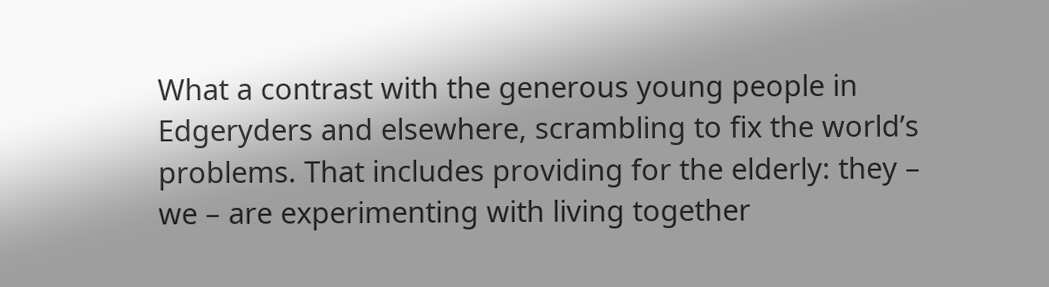What a contrast with the generous young people in Edgeryders and elsewhere, scrambling to fix the world’s problems. That includes providing for the elderly: they – we – are experimenting with living together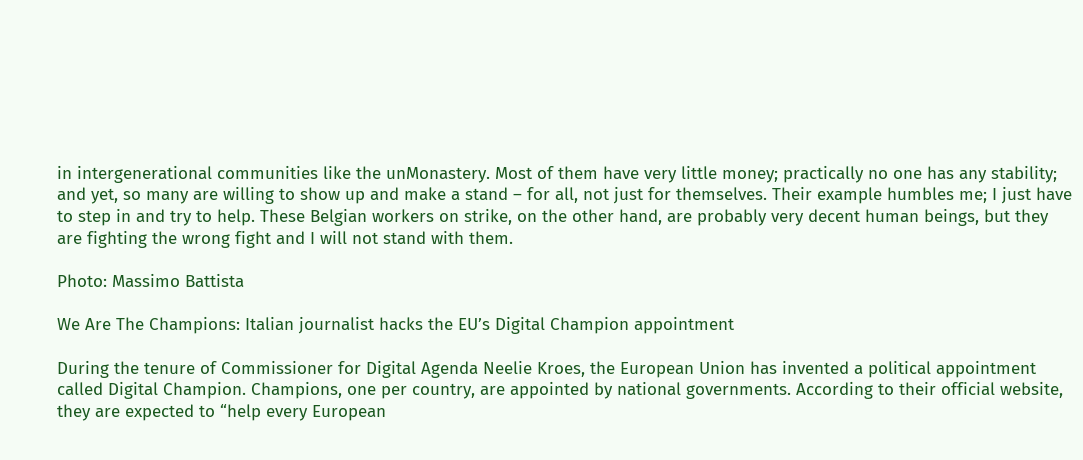in intergenerational communities like the unMonastery. Most of them have very little money; practically no one has any stability; and yet, so many are willing to show up and make a stand – for all, not just for themselves. Their example humbles me; I just have to step in and try to help. These Belgian workers on strike, on the other hand, are probably very decent human beings, but they are fighting the wrong fight and I will not stand with them.

Photo: Massimo Battista

We Are The Champions: Italian journalist hacks the EU’s Digital Champion appointment

During the tenure of Commissioner for Digital Agenda Neelie Kroes, the European Union has invented a political appointment called Digital Champion. Champions, one per country, are appointed by national governments. According to their official website, they are expected to “help every European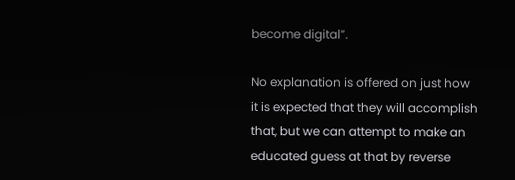become digital”.

No explanation is offered on just how it is expected that they will accomplish that, but we can attempt to make an educated guess at that by reverse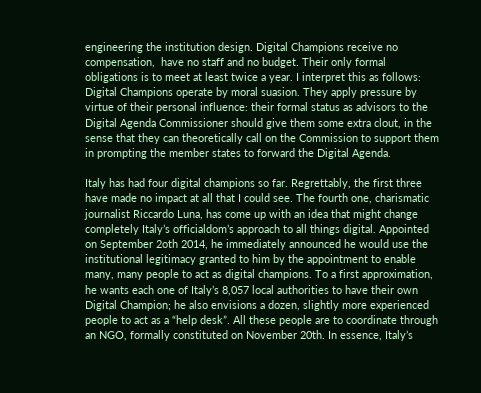engineering the institution design. Digital Champions receive no compensation,  have no staff and no budget. Their only formal obligations is to meet at least twice a year. I interpret this as follows: Digital Champions operate by moral suasion. They apply pressure by virtue of their personal influence: their formal status as advisors to the Digital Agenda Commissioner should give them some extra clout, in the sense that they can theoretically call on the Commission to support them in prompting the member states to forward the Digital Agenda.

Italy has had four digital champions so far. Regrettably, the first three have made no impact at all that I could see. The fourth one, charismatic journalist Riccardo Luna, has come up with an idea that might change completely Italy’s officialdom’s approach to all things digital. Appointed on September 2oth 2014, he immediately announced he would use the institutional legitimacy granted to him by the appointment to enable many, many people to act as digital champions. To a first approximation, he wants each one of Italy’s 8,057 local authorities to have their own Digital Champion; he also envisions a dozen, slightly more experienced people to act as a “help desk”. All these people are to coordinate through an NGO, formally constituted on November 20th. In essence, Italy’s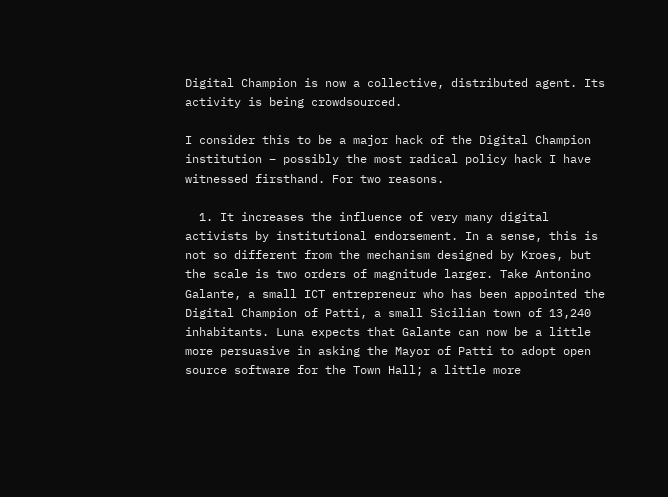Digital Champion is now a collective, distributed agent. Its activity is being crowdsourced.

I consider this to be a major hack of the Digital Champion institution – possibly the most radical policy hack I have witnessed firsthand. For two reasons.

  1. It increases the influence of very many digital activists by institutional endorsement. In a sense, this is not so different from the mechanism designed by Kroes, but the scale is two orders of magnitude larger. Take Antonino Galante, a small ICT entrepreneur who has been appointed the Digital Champion of Patti, a small Sicilian town of 13,240 inhabitants. Luna expects that Galante can now be a little more persuasive in asking the Mayor of Patti to adopt open source software for the Town Hall; a little more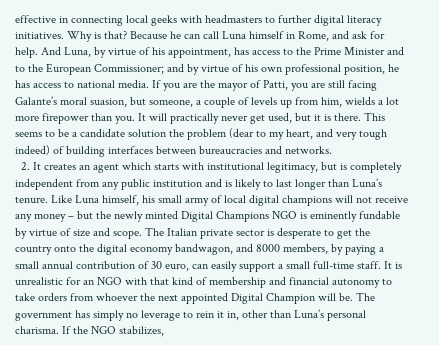effective in connecting local geeks with headmasters to further digital literacy initiatives. Why is that? Because he can call Luna himself in Rome, and ask for help. And Luna, by virtue of his appointment, has access to the Prime Minister and to the European Commissioner; and by virtue of his own professional position, he has access to national media. If you are the mayor of Patti, you are still facing Galante’s moral suasion, but someone, a couple of levels up from him, wields a lot more firepower than you. It will practically never get used, but it is there. This seems to be a candidate solution the problem (dear to my heart, and very tough indeed) of building interfaces between bureaucracies and networks.
  2. It creates an agent which starts with institutional legitimacy, but is completely independent from any public institution and is likely to last longer than Luna’s tenure. Like Luna himself, his small army of local digital champions will not receive any money – but the newly minted Digital Champions NGO is eminently fundable by virtue of size and scope. The Italian private sector is desperate to get the country onto the digital economy bandwagon, and 8000 members, by paying a small annual contribution of 30 euro, can easily support a small full-time staff. It is unrealistic for an NGO with that kind of membership and financial autonomy to take orders from whoever the next appointed Digital Champion will be. The government has simply no leverage to rein it in, other than Luna’s personal charisma. If the NGO stabilizes,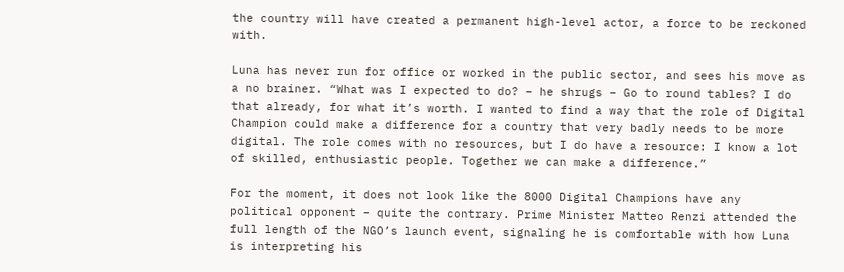the country will have created a permanent high-level actor, a force to be reckoned with.

Luna has never run for office or worked in the public sector, and sees his move as a no brainer. “What was I expected to do? – he shrugs – Go to round tables? I do that already, for what it’s worth. I wanted to find a way that the role of Digital Champion could make a difference for a country that very badly needs to be more digital. The role comes with no resources, but I do have a resource: I know a lot of skilled, enthusiastic people. Together we can make a difference.”

For the moment, it does not look like the 8000 Digital Champions have any political opponent – quite the contrary. Prime Minister Matteo Renzi attended the full length of the NGO’s launch event, signaling he is comfortable with how Luna is interpreting his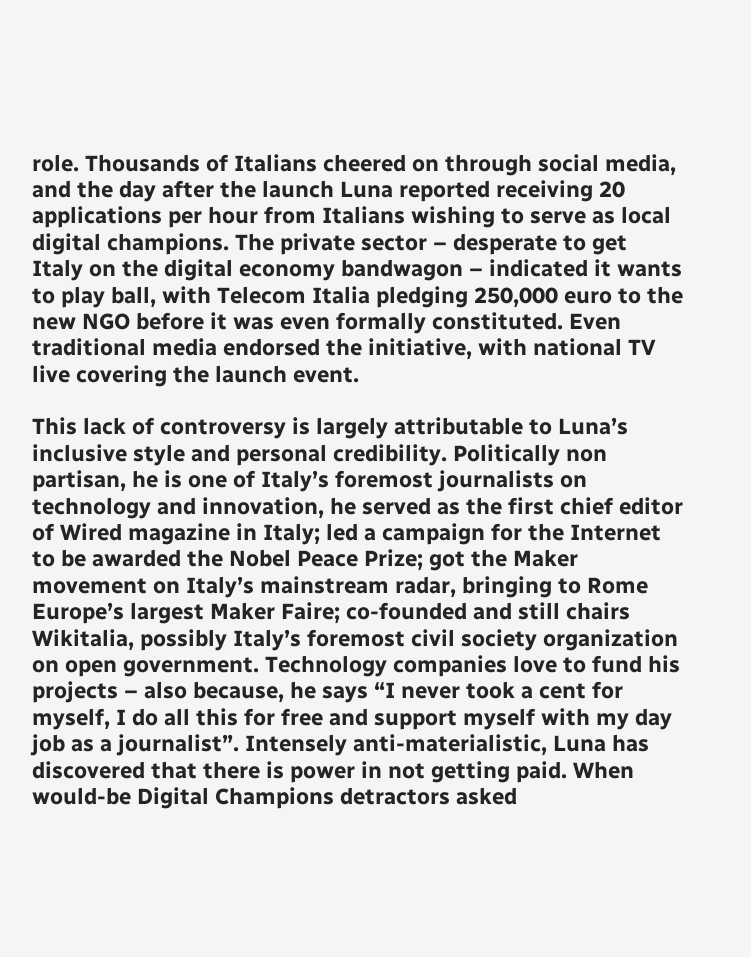role. Thousands of Italians cheered on through social media, and the day after the launch Luna reported receiving 20 applications per hour from Italians wishing to serve as local digital champions. The private sector – desperate to get Italy on the digital economy bandwagon – indicated it wants to play ball, with Telecom Italia pledging 250,000 euro to the new NGO before it was even formally constituted. Even traditional media endorsed the initiative, with national TV live covering the launch event.

This lack of controversy is largely attributable to Luna’s inclusive style and personal credibility. Politically non partisan, he is one of Italy’s foremost journalists on technology and innovation, he served as the first chief editor of Wired magazine in Italy; led a campaign for the Internet to be awarded the Nobel Peace Prize; got the Maker movement on Italy’s mainstream radar, bringing to Rome Europe’s largest Maker Faire; co-founded and still chairs Wikitalia, possibly Italy’s foremost civil society organization on open government. Technology companies love to fund his projects – also because, he says “I never took a cent for myself, I do all this for free and support myself with my day job as a journalist”. Intensely anti-materialistic, Luna has discovered that there is power in not getting paid. When would-be Digital Champions detractors asked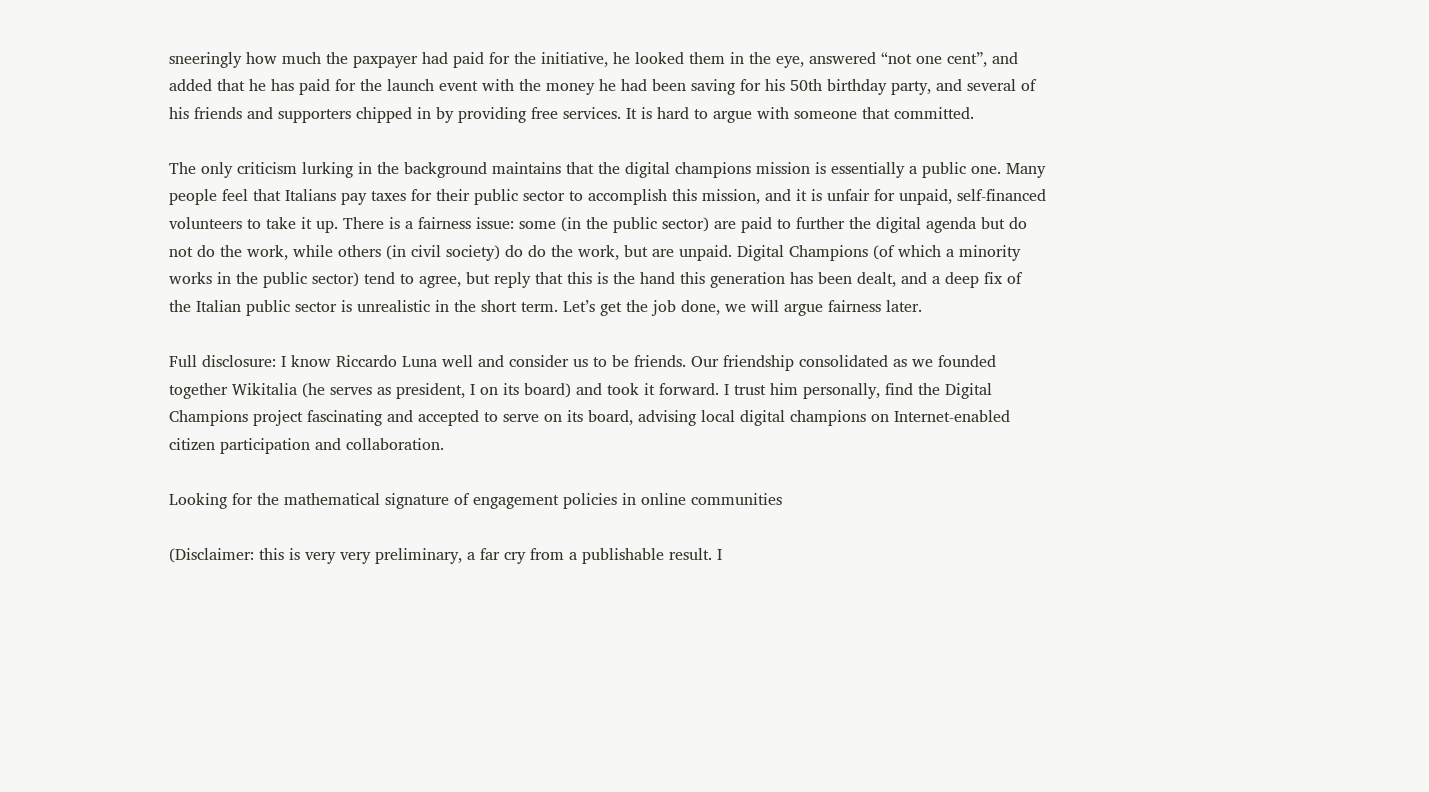sneeringly how much the paxpayer had paid for the initiative, he looked them in the eye, answered “not one cent”, and added that he has paid for the launch event with the money he had been saving for his 50th birthday party, and several of his friends and supporters chipped in by providing free services. It is hard to argue with someone that committed.

The only criticism lurking in the background maintains that the digital champions mission is essentially a public one. Many people feel that Italians pay taxes for their public sector to accomplish this mission, and it is unfair for unpaid, self-financed volunteers to take it up. There is a fairness issue: some (in the public sector) are paid to further the digital agenda but do not do the work, while others (in civil society) do do the work, but are unpaid. Digital Champions (of which a minority works in the public sector) tend to agree, but reply that this is the hand this generation has been dealt, and a deep fix of the Italian public sector is unrealistic in the short term. Let’s get the job done, we will argue fairness later.

Full disclosure: I know Riccardo Luna well and consider us to be friends. Our friendship consolidated as we founded together Wikitalia (he serves as president, I on its board) and took it forward. I trust him personally, find the Digital Champions project fascinating and accepted to serve on its board, advising local digital champions on Internet-enabled citizen participation and collaboration.

Looking for the mathematical signature of engagement policies in online communities

(Disclaimer: this is very very preliminary, a far cry from a publishable result. I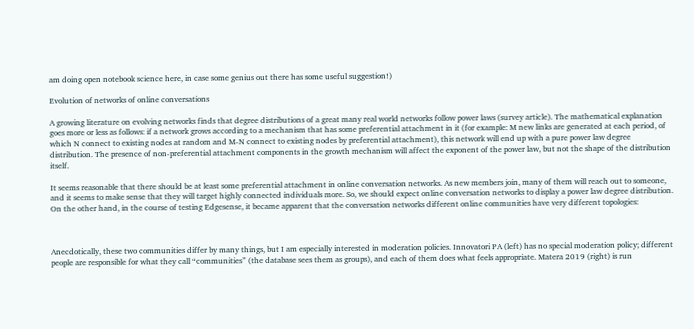am doing open notebook science here, in case some genius out there has some useful suggestion!)

Evolution of networks of online conversations

A growing literature on evolving networks finds that degree distributions of a great many real world networks follow power laws (survey article). The mathematical explanation goes more or less as follows: if a network grows according to a mechanism that has some preferential attachment in it (for example: M new links are generated at each period, of which N connect to existing nodes at random and M-N connect to existing nodes by preferential attachment), this network will end up with a pure power law degree distribution. The presence of non-preferential attachment components in the growth mechanism will affect the exponent of the power law, but not the shape of the distribution itself.

It seems reasonable that there should be at least some preferential attachment in online conversation networks. As new members join, many of them will reach out to someone, and it seems to make sense that they will target highly connected individuals more. So, we should expect online conversation networks to display a power law degree distribution. On the other hand, in the course of testing Edgesense, it became apparent that the conversation networks different online communities have very different topologies:



Anecdotically, these two communities differ by many things, but I am especially interested in moderation policies. Innovatori PA (left) has no special moderation policy; different people are responsible for what they call “communities” (the database sees them as groups), and each of them does what feels appropriate. Matera 2019 (right) is run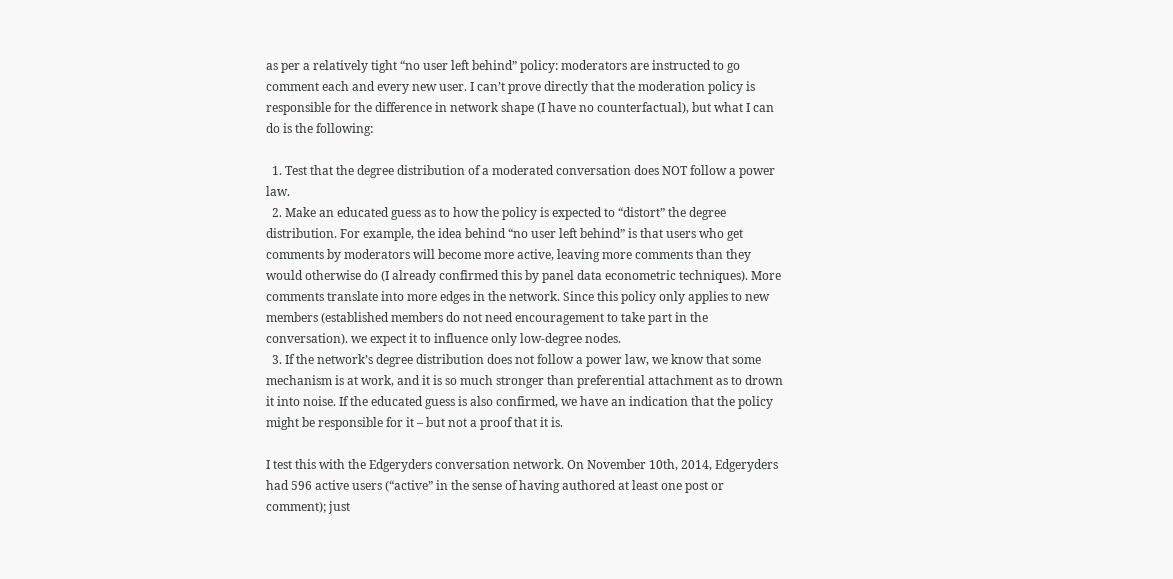as per a relatively tight “no user left behind” policy: moderators are instructed to go comment each and every new user. I can’t prove directly that the moderation policy is responsible for the difference in network shape (I have no counterfactual), but what I can do is the following:

  1. Test that the degree distribution of a moderated conversation does NOT follow a power law.
  2. Make an educated guess as to how the policy is expected to “distort” the degree distribution. For example, the idea behind “no user left behind” is that users who get comments by moderators will become more active, leaving more comments than they would otherwise do (I already confirmed this by panel data econometric techniques). More comments translate into more edges in the network. Since this policy only applies to new members (established members do not need encouragement to take part in the conversation). we expect it to influence only low-degree nodes.
  3. If the network’s degree distribution does not follow a power law, we know that some mechanism is at work, and it is so much stronger than preferential attachment as to drown it into noise. If the educated guess is also confirmed, we have an indication that the policy might be responsible for it – but not a proof that it is.

I test this with the Edgeryders conversation network. On November 10th, 2014, Edgeryders had 596 active users (“active” in the sense of having authored at least one post or comment); just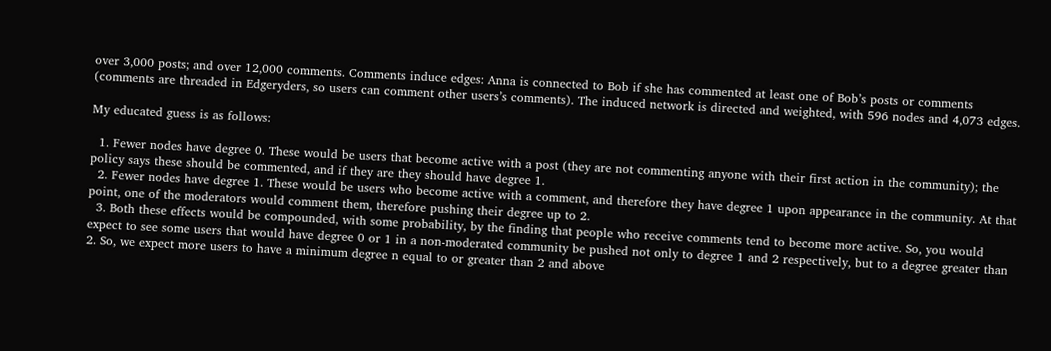over 3,000 posts; and over 12,000 comments. Comments induce edges: Anna is connected to Bob if she has commented at least one of Bob’s posts or comments (comments are threaded in Edgeryders, so users can comment other users’s comments). The induced network is directed and weighted, with 596 nodes and 4,073 edges.

My educated guess is as follows:

  1. Fewer nodes have degree 0. These would be users that become active with a post (they are not commenting anyone with their first action in the community); the policy says these should be commented, and if they are they should have degree 1.
  2. Fewer nodes have degree 1. These would be users who become active with a comment, and therefore they have degree 1 upon appearance in the community. At that point, one of the moderators would comment them, therefore pushing their degree up to 2.
  3. Both these effects would be compounded, with some probability, by the finding that people who receive comments tend to become more active. So, you would expect to see some users that would have degree 0 or 1 in a non-moderated community be pushed not only to degree 1 and 2 respectively, but to a degree greater than 2. So, we expect more users to have a minimum degree n equal to or greater than 2 and above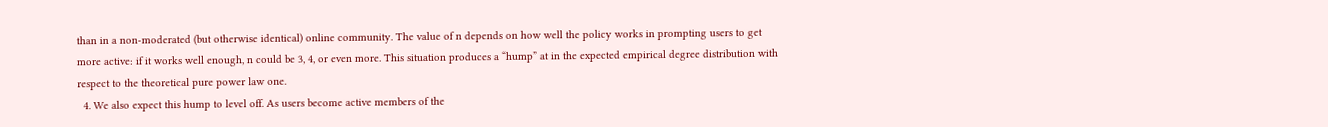than in a non-moderated (but otherwise identical) online community. The value of n depends on how well the policy works in prompting users to get more active: if it works well enough, n could be 3, 4, or even more. This situation produces a “hump” at in the expected empirical degree distribution with respect to the theoretical pure power law one.
  4. We also expect this hump to level off. As users become active members of the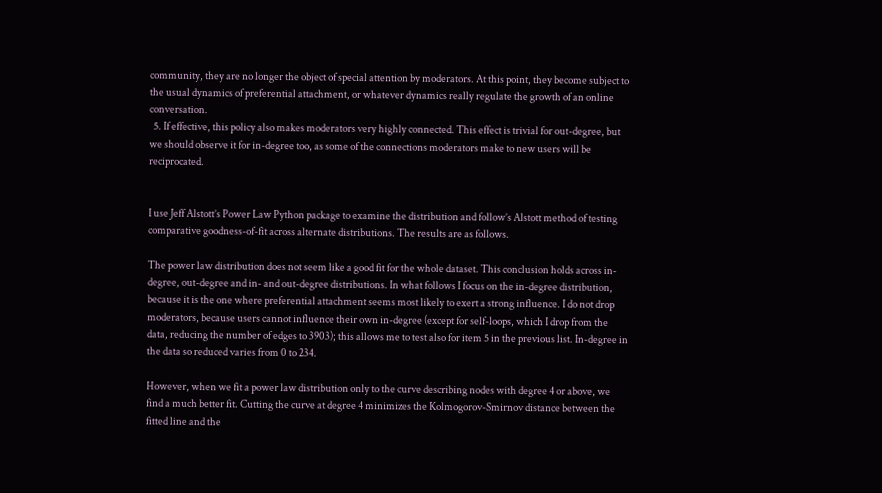community, they are no longer the object of special attention by moderators. At this point, they become subject to the usual dynamics of preferential attachment, or whatever dynamics really regulate the growth of an online conversation.
  5. If effective, this policy also makes moderators very highly connected. This effect is trivial for out-degree, but we should observe it for in-degree too, as some of the connections moderators make to new users will be reciprocated.


I use Jeff Alstott’s Power Law Python package to examine the distribution and follow’s Alstott method of testing comparative goodness-of-fit across alternate distributions. The results are as follows.

The power law distribution does not seem like a good fit for the whole dataset. This conclusion holds across in-degree, out-degree and in- and out-degree distributions. In what follows I focus on the in-degree distribution, because it is the one where preferential attachment seems most likely to exert a strong influence. I do not drop moderators, because users cannot influence their own in-degree (except for self-loops, which I drop from the data, reducing the number of edges to 3903); this allows me to test also for item 5 in the previous list. In-degree in the data so reduced varies from 0 to 234.

However, when we fit a power law distribution only to the curve describing nodes with degree 4 or above, we find a much better fit. Cutting the curve at degree 4 minimizes the Kolmogorov-Smirnov distance between the fitted line and the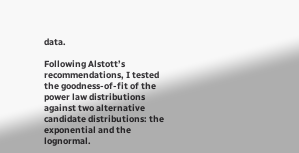data.

Following Alstott’s recommendations, I tested the goodness-of-fit of the power law distributions against two alternative candidate distributions: the exponential and the lognormal.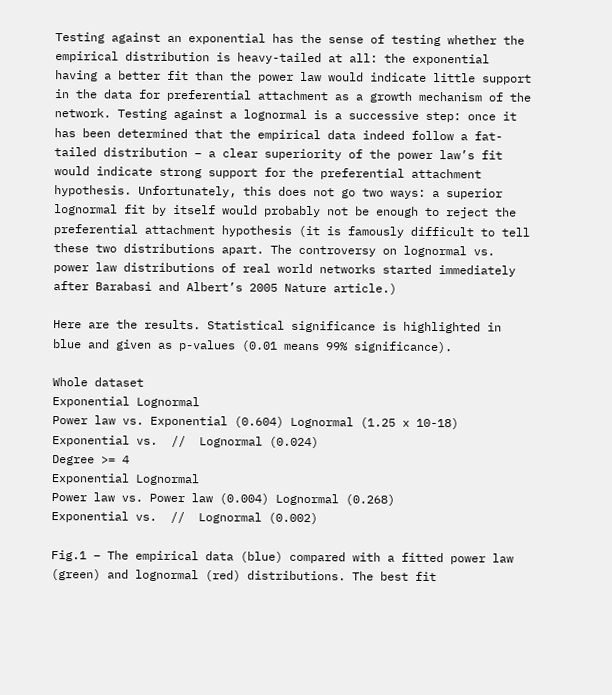Testing against an exponential has the sense of testing whether the empirical distribution is heavy-tailed at all: the exponential having a better fit than the power law would indicate little support in the data for preferential attachment as a growth mechanism of the network. Testing against a lognormal is a successive step: once it has been determined that the empirical data indeed follow a fat-tailed distribution – a clear superiority of the power law’s fit would indicate strong support for the preferential attachment hypothesis. Unfortunately, this does not go two ways: a superior lognormal fit by itself would probably not be enough to reject the preferential attachment hypothesis (it is famously difficult to tell these two distributions apart. The controversy on lognormal vs. power law distributions of real world networks started immediately after Barabasi and Albert’s 2005 Nature article.)

Here are the results. Statistical significance is highlighted in blue and given as p-values (0.01 means 99% significance).

Whole dataset
Exponential Lognormal
Power law vs. Exponential (0.604) Lognormal (1.25 x 10-18)
Exponential vs.  //  Lognormal (0.024)
Degree >= 4
Exponential Lognormal
Power law vs. Power law (0.004) Lognormal (0.268)
Exponential vs.  //  Lognormal (0.002)

Fig.1 – The empirical data (blue) compared with a fitted power law (green) and lognormal (red) distributions. The best fit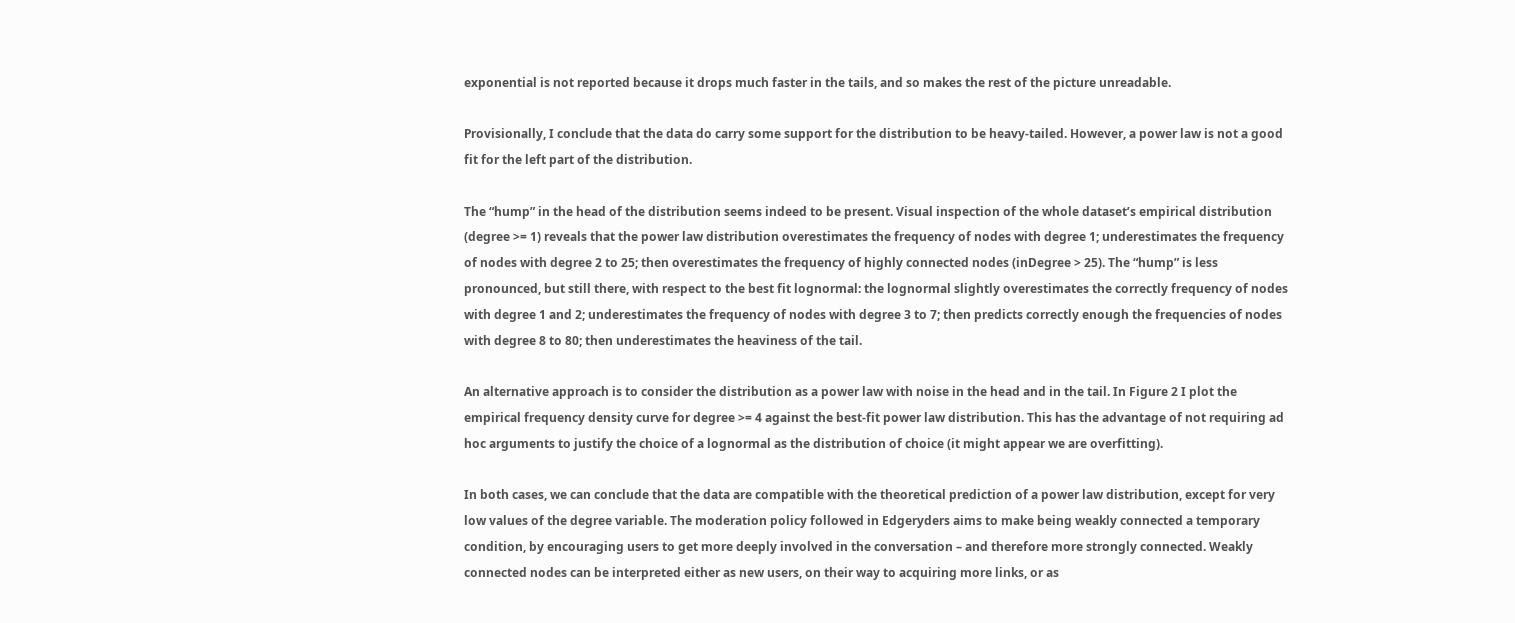exponential is not reported because it drops much faster in the tails, and so makes the rest of the picture unreadable.

Provisionally, I conclude that the data do carry some support for the distribution to be heavy-tailed. However, a power law is not a good fit for the left part of the distribution.

The “hump” in the head of the distribution seems indeed to be present. Visual inspection of the whole dataset’s empirical distribution (degree >= 1) reveals that the power law distribution overestimates the frequency of nodes with degree 1; underestimates the frequency of nodes with degree 2 to 25; then overestimates the frequency of highly connected nodes (inDegree > 25). The “hump” is less pronounced, but still there, with respect to the best fit lognormal: the lognormal slightly overestimates the correctly frequency of nodes with degree 1 and 2; underestimates the frequency of nodes with degree 3 to 7; then predicts correctly enough the frequencies of nodes with degree 8 to 80; then underestimates the heaviness of the tail.

An alternative approach is to consider the distribution as a power law with noise in the head and in the tail. In Figure 2 I plot the empirical frequency density curve for degree >= 4 against the best-fit power law distribution. This has the advantage of not requiring ad hoc arguments to justify the choice of a lognormal as the distribution of choice (it might appear we are overfitting).

In both cases, we can conclude that the data are compatible with the theoretical prediction of a power law distribution, except for very low values of the degree variable. The moderation policy followed in Edgeryders aims to make being weakly connected a temporary condition, by encouraging users to get more deeply involved in the conversation – and therefore more strongly connected. Weakly connected nodes can be interpreted either as new users, on their way to acquiring more links, or as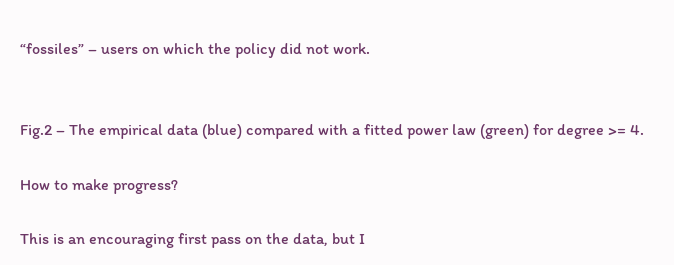“fossiles” – users on which the policy did not work.


Fig.2 – The empirical data (blue) compared with a fitted power law (green) for degree >= 4.

How to make progress?

This is an encouraging first pass on the data, but I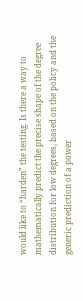would like to “harden” the testing. Is there a way to mathematically predict the precise shape of the degree distribution for low degrees, based on the policy and the generic prediction of a power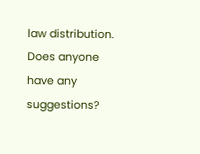law distribution. Does anyone have any suggestions?